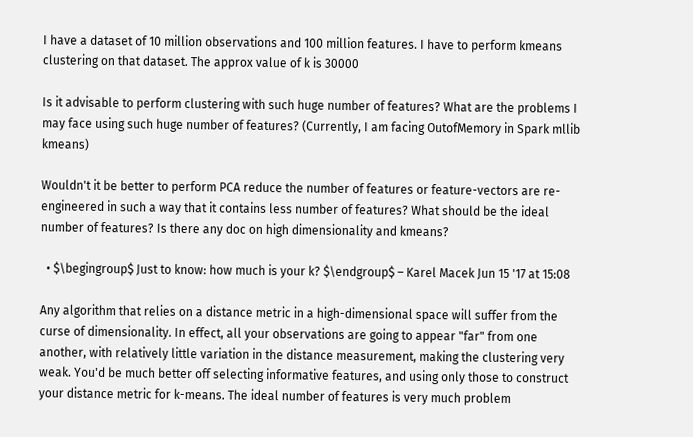I have a dataset of 10 million observations and 100 million features. I have to perform kmeans clustering on that dataset. The approx value of k is 30000

Is it advisable to perform clustering with such huge number of features? What are the problems I may face using such huge number of features? (Currently, I am facing OutofMemory in Spark mllib kmeans)

Wouldn't it be better to perform PCA reduce the number of features or feature-vectors are re-engineered in such a way that it contains less number of features? What should be the ideal number of features? Is there any doc on high dimensionality and kmeans?

  • $\begingroup$ Just to know: how much is your k? $\endgroup$ – Karel Macek Jun 15 '17 at 15:08

Any algorithm that relies on a distance metric in a high-dimensional space will suffer from the curse of dimensionality. In effect, all your observations are going to appear "far" from one another, with relatively little variation in the distance measurement, making the clustering very weak. You'd be much better off selecting informative features, and using only those to construct your distance metric for k-means. The ideal number of features is very much problem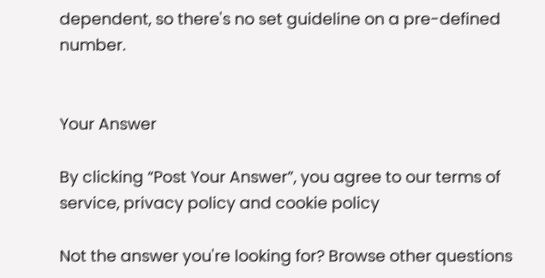dependent, so there's no set guideline on a pre-defined number.


Your Answer

By clicking “Post Your Answer”, you agree to our terms of service, privacy policy and cookie policy

Not the answer you're looking for? Browse other questions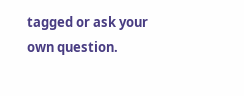tagged or ask your own question.